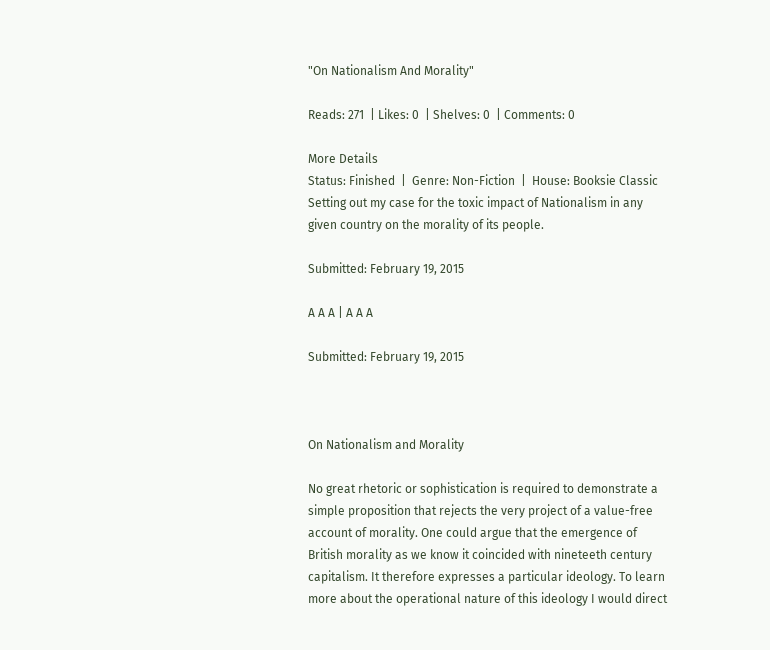"On Nationalism And Morality"

Reads: 271  | Likes: 0  | Shelves: 0  | Comments: 0

More Details
Status: Finished  |  Genre: Non-Fiction  |  House: Booksie Classic
Setting out my case for the toxic impact of Nationalism in any given country on the morality of its people.

Submitted: February 19, 2015

A A A | A A A

Submitted: February 19, 2015



On Nationalism and Morality

No great rhetoric or sophistication is required to demonstrate a simple proposition that rejects the very project of a value-free account of morality. One could argue that the emergence of British morality as we know it coincided with nineteeth century capitalism. It therefore expresses a particular ideology. To learn more about the operational nature of this ideology I would direct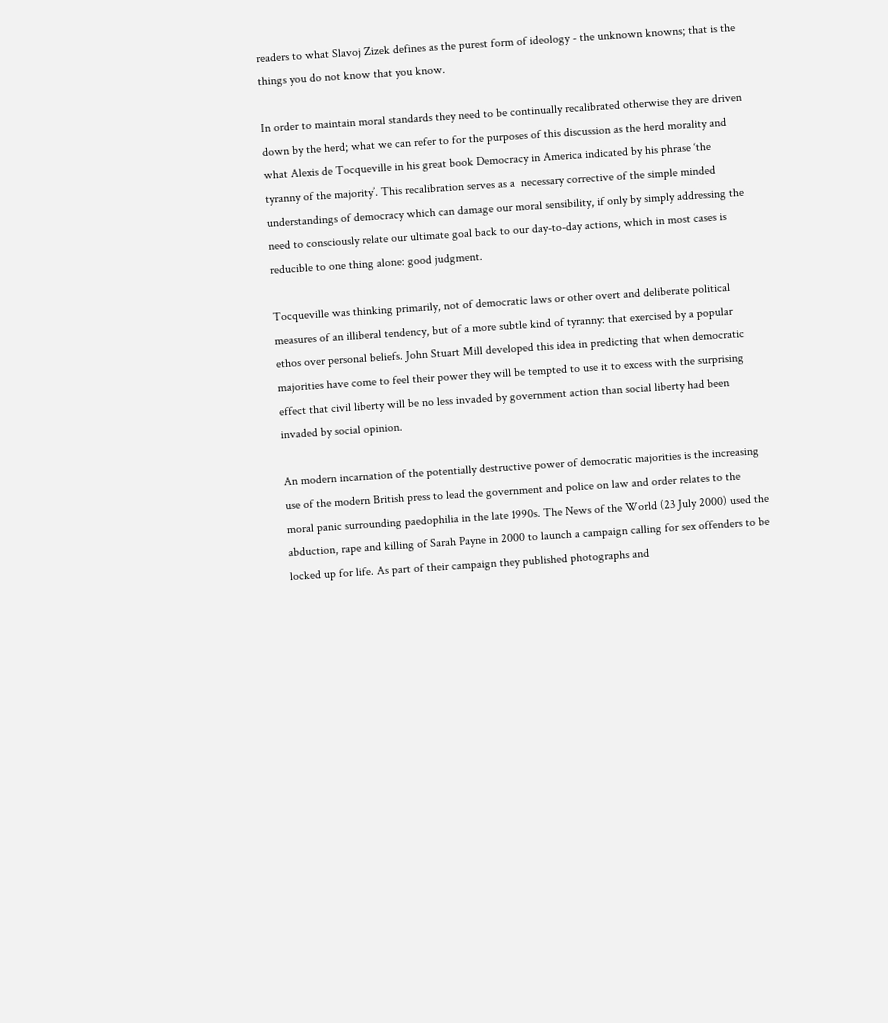readers to what Slavoj Zizek defines as the purest form of ideology - the unknown knowns; that is the things you do not know that you know.

In order to maintain moral standards they need to be continually recalibrated otherwise they are driven down by the herd; what we can refer to for the purposes of this discussion as the herd morality and what Alexis de Tocqueville in his great book Democracy in America indicated by his phrase ‘the tyranny of the majority’. This recalibration serves as a  necessary corrective of the simple minded understandings of democracy which can damage our moral sensibility, if only by simply addressing the need to consciously relate our ultimate goal back to our day-to-day actions, which in most cases is reducible to one thing alone: good judgment.

Tocqueville was thinking primarily, not of democratic laws or other overt and deliberate political measures of an illiberal tendency, but of a more subtle kind of tyranny: that exercised by a popular ethos over personal beliefs. John Stuart Mill developed this idea in predicting that when democratic majorities have come to feel their power they will be tempted to use it to excess with the surprising effect that civil liberty will be no less invaded by government action than social liberty had been invaded by social opinion.

An modern incarnation of the potentially destructive power of democratic majorities is the increasing use of the modern British press to lead the government and police on law and order relates to the moral panic surrounding paedophilia in the late 1990s. The News of the World (23 July 2000) used the abduction, rape and killing of Sarah Payne in 2000 to launch a campaign calling for sex offenders to be locked up for life. As part of their campaign they published photographs and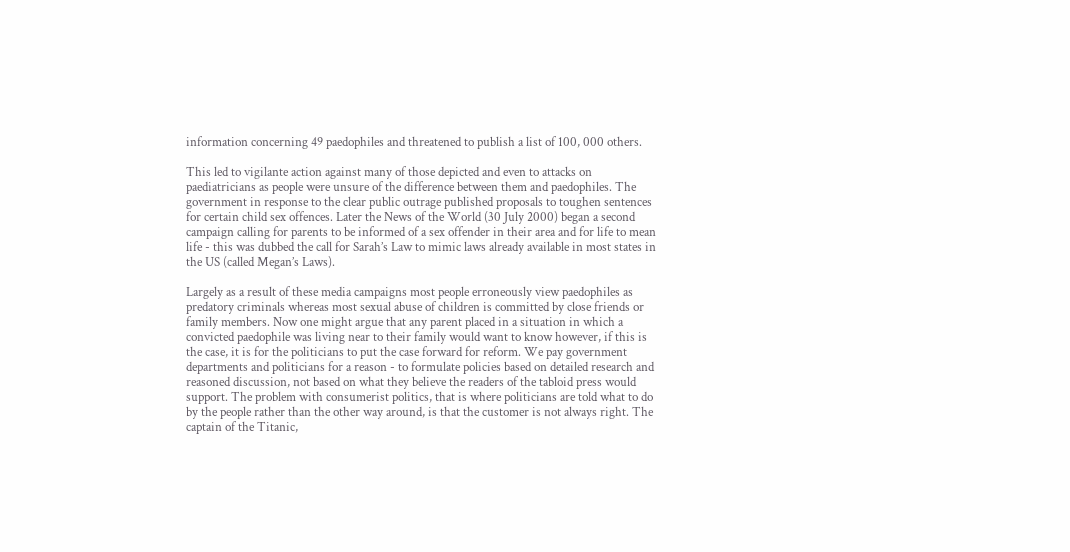information concerning 49 paedophiles and threatened to publish a list of 100, 000 others.

This led to vigilante action against many of those depicted and even to attacks on paediatricians as people were unsure of the difference between them and paedophiles. The government in response to the clear public outrage published proposals to toughen sentences for certain child sex offences. Later the News of the World (30 July 2000) began a second campaign calling for parents to be informed of a sex offender in their area and for life to mean life - this was dubbed the call for Sarah’s Law to mimic laws already available in most states in the US (called Megan’s Laws).

Largely as a result of these media campaigns most people erroneously view paedophiles as predatory criminals whereas most sexual abuse of children is committed by close friends or family members. Now one might argue that any parent placed in a situation in which a convicted paedophile was living near to their family would want to know however, if this is the case, it is for the politicians to put the case forward for reform. We pay government departments and politicians for a reason - to formulate policies based on detailed research and reasoned discussion, not based on what they believe the readers of the tabloid press would support. The problem with consumerist politics, that is where politicians are told what to do by the people rather than the other way around, is that the customer is not always right. The captain of the Titanic,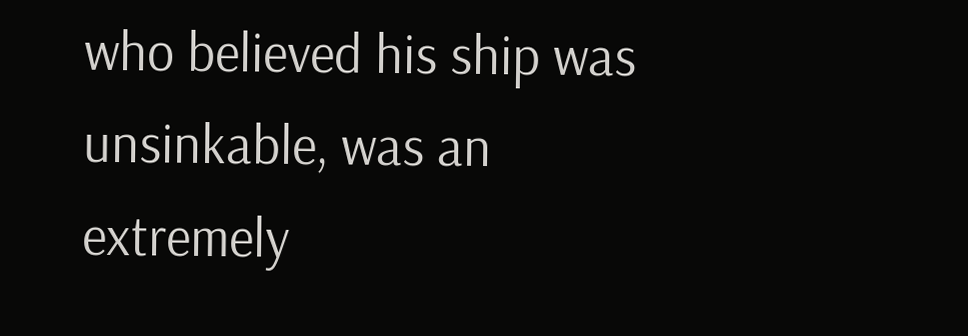who believed his ship was unsinkable, was an extremely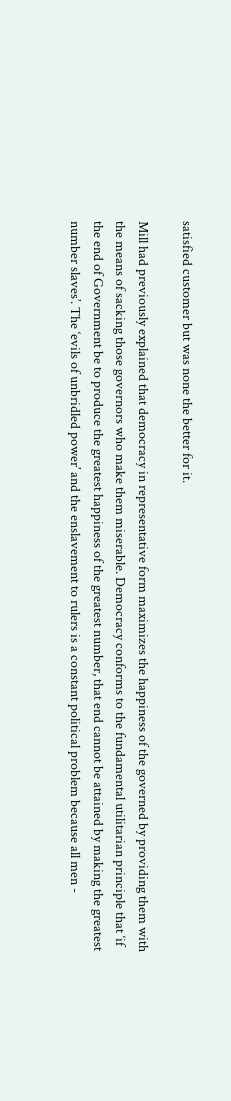satisfied customer but was none the better for it.

Mill had previously explained that democracy in representative form maximizes the happiness of the governed by providing them with the means of sacking those governors who make them miserable. Democracy conforms to the fundamental utilitarian principle that ‘if the end of Government be to produce the greatest happiness of the greatest number, that end cannot be attained by making the greatest number slaves’. The ‘evils of unbridled power’ and the enslavement to rulers is a constant political problem because all men -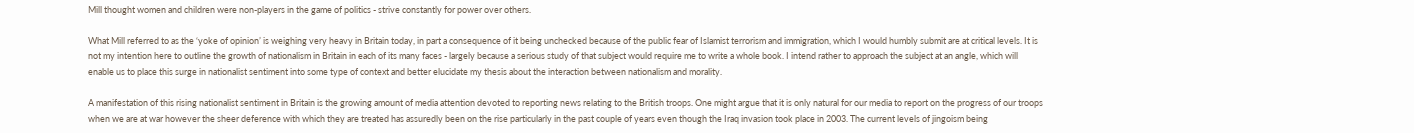Mill thought women and children were non-players in the game of politics - strive constantly for power over others.

What Mill referred to as the ‘yoke of opinion’ is weighing very heavy in Britain today, in part a consequence of it being unchecked because of the public fear of Islamist terrorism and immigration, which I would humbly submit are at critical levels. It is not my intention here to outline the growth of nationalism in Britain in each of its many faces - largely because a serious study of that subject would require me to write a whole book. I intend rather to approach the subject at an angle, which will enable us to place this surge in nationalist sentiment into some type of context and better elucidate my thesis about the interaction between nationalism and morality.

A manifestation of this rising nationalist sentiment in Britain is the growing amount of media attention devoted to reporting news relating to the British troops. One might argue that it is only natural for our media to report on the progress of our troops when we are at war however the sheer deference with which they are treated has assuredly been on the rise particularly in the past couple of years even though the Iraq invasion took place in 2003. The current levels of jingoism being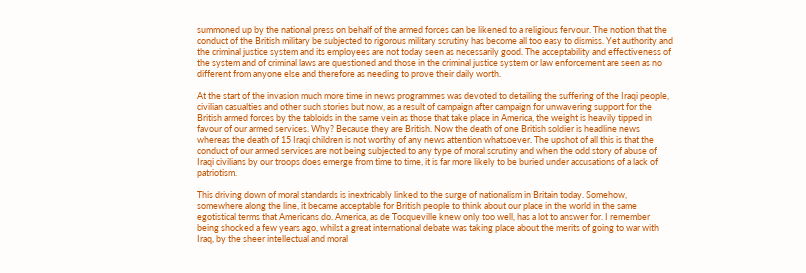summoned up by the national press on behalf of the armed forces can be likened to a religious fervour. The notion that the conduct of the British military be subjected to rigorous military scrutiny has become all too easy to dismiss. Yet authority and the criminal justice system and its employees are not today seen as necessarily good. The acceptability and effectiveness of the system and of criminal laws are questioned and those in the criminal justice system or law enforcement are seen as no different from anyone else and therefore as needing to prove their daily worth.

At the start of the invasion much more time in news programmes was devoted to detailing the suffering of the Iraqi people, civilian casualties and other such stories but now, as a result of campaign after campaign for unwavering support for the British armed forces by the tabloids in the same vein as those that take place in America, the weight is heavily tipped in favour of our armed services. Why? Because they are British. Now the death of one British soldier is headline news whereas the death of 15 Iraqi children is not worthy of any news attention whatsoever. The upshot of all this is that the conduct of our armed services are not being subjected to any type of moral scrutiny and when the odd story of abuse of Iraqi civilians by our troops does emerge from time to time, it is far more likely to be buried under accusations of a lack of patriotism.

This driving down of moral standards is inextricably linked to the surge of nationalism in Britain today. Somehow, somewhere along the line, it became acceptable for British people to think about our place in the world in the same egotistical terms that Americans do. America, as de Tocqueville knew only too well, has a lot to answer for. I remember being shocked a few years ago, whilst a great international debate was taking place about the merits of going to war with Iraq, by the sheer intellectual and moral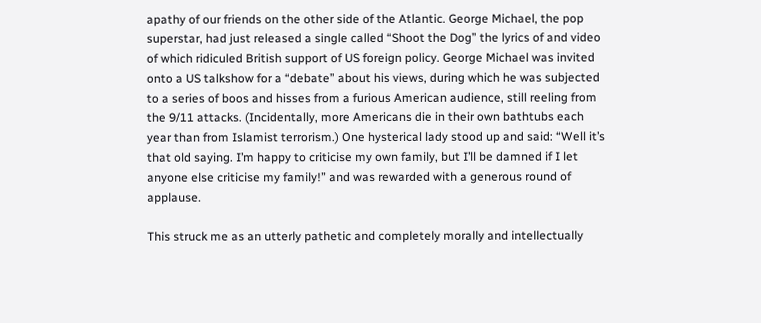apathy of our friends on the other side of the Atlantic. George Michael, the pop superstar, had just released a single called “Shoot the Dog” the lyrics of and video of which ridiculed British support of US foreign policy. George Michael was invited onto a US talkshow for a “debate” about his views, during which he was subjected to a series of boos and hisses from a furious American audience, still reeling from the 9/11 attacks. (Incidentally, more Americans die in their own bathtubs each year than from Islamist terrorism.) One hysterical lady stood up and said: “Well it’s that old saying. I’m happy to criticise my own family, but I’ll be damned if I let anyone else criticise my family!” and was rewarded with a generous round of applause.

This struck me as an utterly pathetic and completely morally and intellectually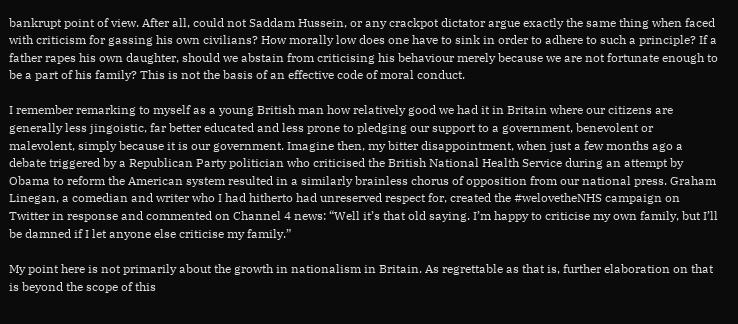bankrupt point of view. After all, could not Saddam Hussein, or any crackpot dictator argue exactly the same thing when faced with criticism for gassing his own civilians? How morally low does one have to sink in order to adhere to such a principle? If a father rapes his own daughter, should we abstain from criticising his behaviour merely because we are not fortunate enough to be a part of his family? This is not the basis of an effective code of moral conduct.

I remember remarking to myself as a young British man how relatively good we had it in Britain where our citizens are generally less jingoistic, far better educated and less prone to pledging our support to a government, benevolent or malevolent, simply because it is our government. Imagine then, my bitter disappointment, when just a few months ago a debate triggered by a Republican Party politician who criticised the British National Health Service during an attempt by Obama to reform the American system resulted in a similarly brainless chorus of opposition from our national press. Graham Linegan, a comedian and writer who I had hitherto had unreserved respect for, created the #welovetheNHS campaign on Twitter in response and commented on Channel 4 news: “Well it’s that old saying. I’m happy to criticise my own family, but I’ll be damned if I let anyone else criticise my family.”

My point here is not primarily about the growth in nationalism in Britain. As regrettable as that is, further elaboration on that is beyond the scope of this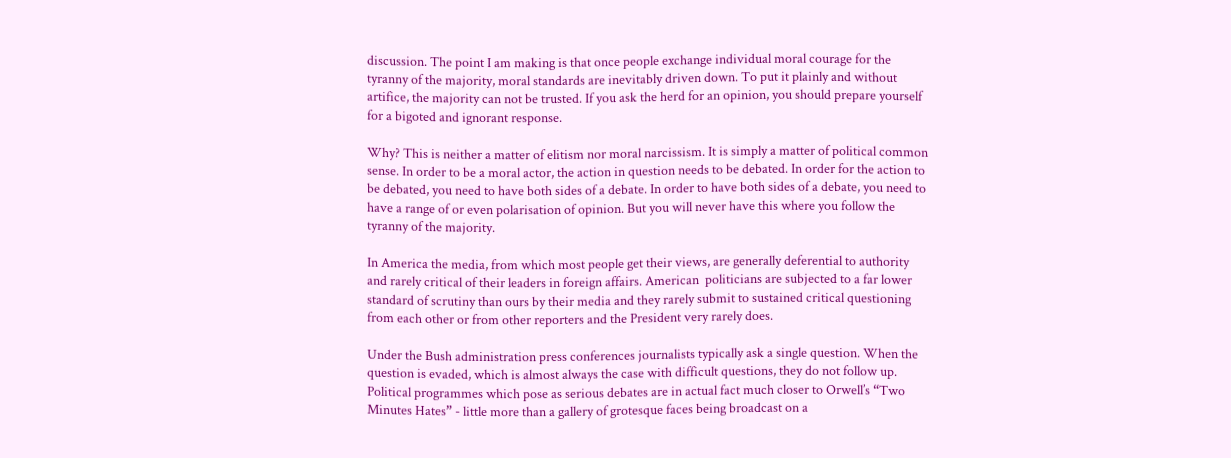discussion. The point I am making is that once people exchange individual moral courage for the tyranny of the majority, moral standards are inevitably driven down. To put it plainly and without artifice, the majority can not be trusted. If you ask the herd for an opinion, you should prepare yourself for a bigoted and ignorant response.

Why? This is neither a matter of elitism nor moral narcissism. It is simply a matter of political common sense. In order to be a moral actor, the action in question needs to be debated. In order for the action to be debated, you need to have both sides of a debate. In order to have both sides of a debate, you need to have a range of or even polarisation of opinion. But you will never have this where you follow the tyranny of the majority.

In America the media, from which most people get their views, are generally deferential to authority and rarely critical of their leaders in foreign affairs. American  politicians are subjected to a far lower standard of scrutiny than ours by their media and they rarely submit to sustained critical questioning from each other or from other reporters and the President very rarely does.

Under the Bush administration press conferences journalists typically ask a single question. When the question is evaded, which is almost always the case with difficult questions, they do not follow up. Political programmes which pose as serious debates are in actual fact much closer to Orwell’s “Two Minutes Hates” - little more than a gallery of grotesque faces being broadcast on a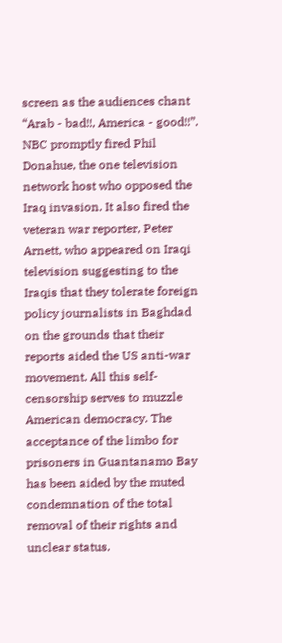screen as the audiences chant “Arab - bad!!, America - good!!”. NBC promptly fired Phil Donahue, the one television network host who opposed the Iraq invasion. It also fired the veteran war reporter, Peter Arnett, who appeared on Iraqi television suggesting to the Iraqis that they tolerate foreign policy journalists in Baghdad on the grounds that their reports aided the US anti-war movement. All this self-censorship serves to muzzle American democracy. The acceptance of the limbo for prisoners in Guantanamo Bay has been aided by the muted condemnation of the total removal of their rights and unclear status.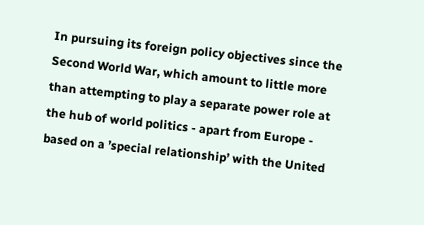In pursuing its foreign policy objectives since the Second World War, which amount to little more than attempting to play a separate power role at the hub of world politics - apart from Europe - based on a ’special relationship’ with the United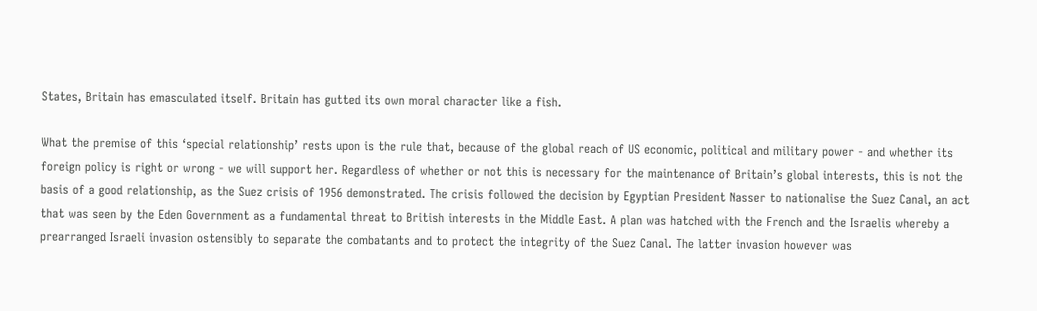States, Britain has emasculated itself. Britain has gutted its own moral character like a fish.

What the premise of this ‘special relationship’ rests upon is the rule that, because of the global reach of US economic, political and military power - and whether its foreign policy is right or wrong - we will support her. Regardless of whether or not this is necessary for the maintenance of Britain’s global interests, this is not the basis of a good relationship, as the Suez crisis of 1956 demonstrated. The crisis followed the decision by Egyptian President Nasser to nationalise the Suez Canal, an act that was seen by the Eden Government as a fundamental threat to British interests in the Middle East. A plan was hatched with the French and the Israelis whereby a prearranged Israeli invasion ostensibly to separate the combatants and to protect the integrity of the Suez Canal. The latter invasion however was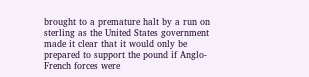brought to a premature halt by a run on sterling as the United States government made it clear that it would only be prepared to support the pound if Anglo-French forces were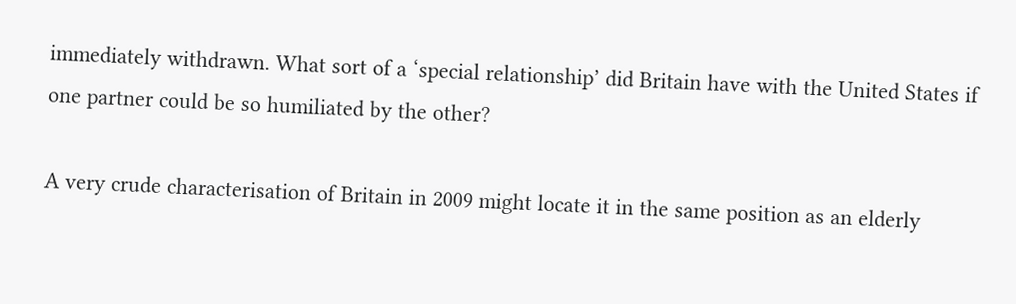immediately withdrawn. What sort of a ‘special relationship’ did Britain have with the United States if one partner could be so humiliated by the other?

A very crude characterisation of Britain in 2009 might locate it in the same position as an elderly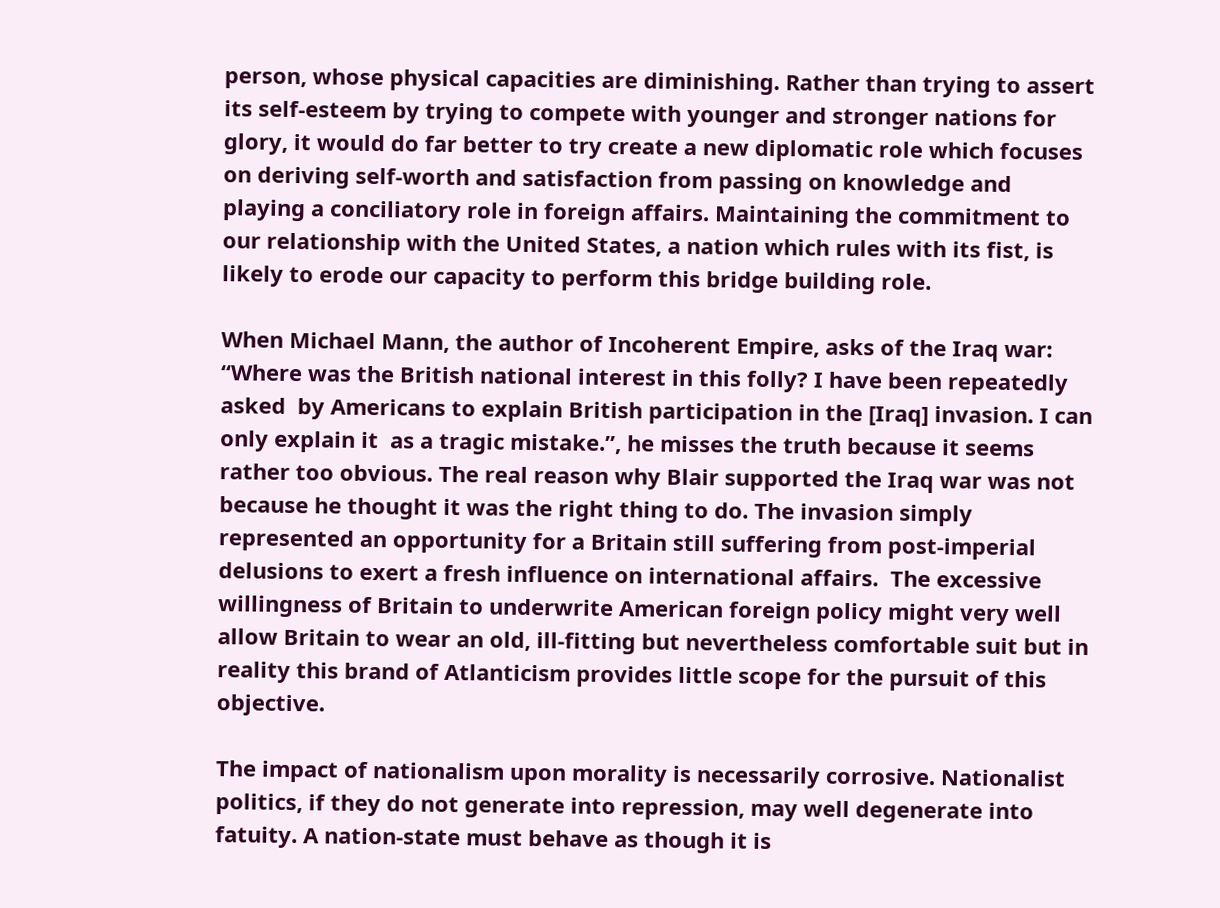person, whose physical capacities are diminishing. Rather than trying to assert its self-esteem by trying to compete with younger and stronger nations for glory, it would do far better to try create a new diplomatic role which focuses on deriving self-worth and satisfaction from passing on knowledge and playing a conciliatory role in foreign affairs. Maintaining the commitment to our relationship with the United States, a nation which rules with its fist, is likely to erode our capacity to perform this bridge building role.

When Michael Mann, the author of Incoherent Empire, asks of the Iraq war: “Where was the British national interest in this folly? I have been repeatedly asked  by Americans to explain British participation in the [Iraq] invasion. I can only explain it  as a tragic mistake.”, he misses the truth because it seems rather too obvious. The real reason why Blair supported the Iraq war was not because he thought it was the right thing to do. The invasion simply represented an opportunity for a Britain still suffering from post-imperial delusions to exert a fresh influence on international affairs.  The excessive willingness of Britain to underwrite American foreign policy might very well allow Britain to wear an old, ill-fitting but nevertheless comfortable suit but in reality this brand of Atlanticism provides little scope for the pursuit of this objective.

The impact of nationalism upon morality is necessarily corrosive. Nationalist politics, if they do not generate into repression, may well degenerate into fatuity. A nation-state must behave as though it is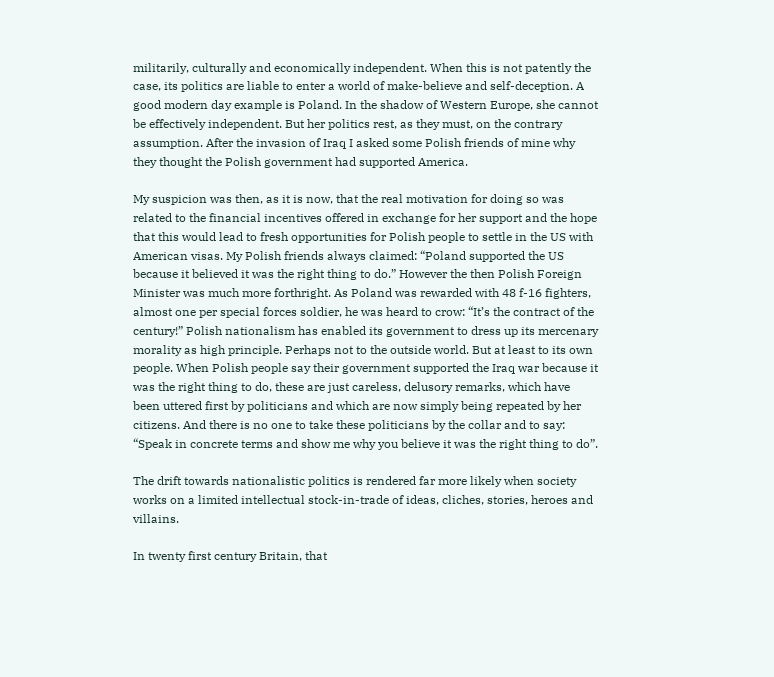militarily, culturally and economically independent. When this is not patently the case, its politics are liable to enter a world of make-believe and self-deception. A good modern day example is Poland. In the shadow of Western Europe, she cannot be effectively independent. But her politics rest, as they must, on the contrary assumption. After the invasion of Iraq I asked some Polish friends of mine why they thought the Polish government had supported America.

My suspicion was then, as it is now, that the real motivation for doing so was related to the financial incentives offered in exchange for her support and the hope that this would lead to fresh opportunities for Polish people to settle in the US with American visas. My Polish friends always claimed: “Poland supported the US because it believed it was the right thing to do.” However the then Polish Foreign Minister was much more forthright. As Poland was rewarded with 48 f-16 fighters, almost one per special forces soldier, he was heard to crow: “It’s the contract of the century!” Polish nationalism has enabled its government to dress up its mercenary morality as high principle. Perhaps not to the outside world. But at least to its own people. When Polish people say their government supported the Iraq war because it was the right thing to do, these are just careless, delusory remarks, which have been uttered first by politicians and which are now simply being repeated by her citizens. And there is no one to take these politicians by the collar and to say: “Speak in concrete terms and show me why you believe it was the right thing to do”.

The drift towards nationalistic politics is rendered far more likely when society works on a limited intellectual stock-in-trade of ideas, cliches, stories, heroes and villains.

In twenty first century Britain, that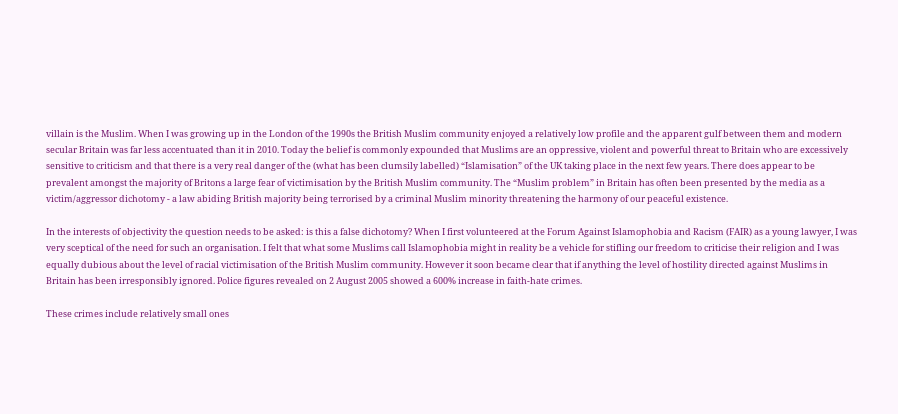villain is the Muslim. When I was growing up in the London of the 1990s the British Muslim community enjoyed a relatively low profile and the apparent gulf between them and modern secular Britain was far less accentuated than it in 2010. Today the belief is commonly expounded that Muslims are an oppressive, violent and powerful threat to Britain who are excessively sensitive to criticism and that there is a very real danger of the (what has been clumsily labelled) “Islamisation” of the UK taking place in the next few years. There does appear to be prevalent amongst the majority of Britons a large fear of victimisation by the British Muslim community. The “Muslim problem” in Britain has often been presented by the media as a victim/aggressor dichotomy - a law abiding British majority being terrorised by a criminal Muslim minority threatening the harmony of our peaceful existence.

In the interests of objectivity the question needs to be asked: is this a false dichotomy? When I first volunteered at the Forum Against Islamophobia and Racism (FAIR) as a young lawyer, I was very sceptical of the need for such an organisation. I felt that what some Muslims call Islamophobia might in reality be a vehicle for stifling our freedom to criticise their religion and I was equally dubious about the level of racial victimisation of the British Muslim community. However it soon became clear that if anything the level of hostility directed against Muslims in Britain has been irresponsibly ignored. Police figures revealed on 2 August 2005 showed a 600% increase in faith-hate crimes.

These crimes include relatively small ones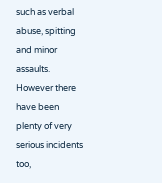such as verbal abuse, spitting and minor assaults. However there have been plenty of very serious incidents too,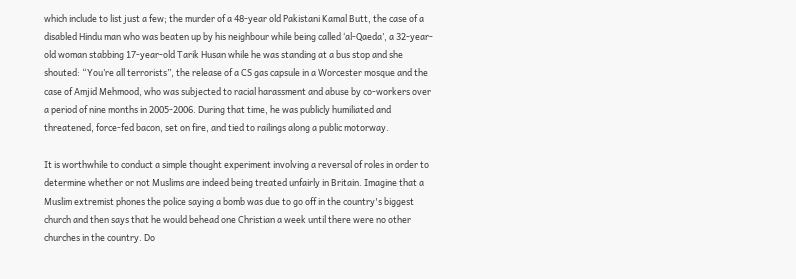which include to list just a few; the murder of a 48-year old Pakistani Kamal Butt, the case of a disabled Hindu man who was beaten up by his neighbour while being called ‘al-Qaeda’, a 32-year-old woman stabbing 17-year-old Tarik Husan while he was standing at a bus stop and she shouted: “You’re all terrorists”, the release of a CS gas capsule in a Worcester mosque and the case of Amjid Mehmood, who was subjected to racial harassment and abuse by co-workers over a period of nine months in 2005-2006. During that time, he was publicly humiliated and threatened, force-fed bacon, set on fire, and tied to railings along a public motorway.

It is worthwhile to conduct a simple thought experiment involving a reversal of roles in order to determine whether or not Muslims are indeed being treated unfairly in Britain. Imagine that a Muslim extremist phones the police saying a bomb was due to go off in the country's biggest church and then says that he would behead one Christian a week until there were no other churches in the country. Do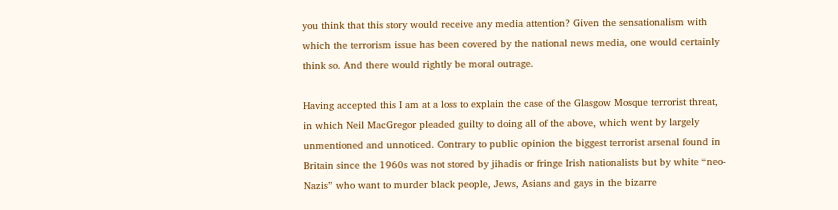you think that this story would receive any media attention? Given the sensationalism with which the terrorism issue has been covered by the national news media, one would certainly think so. And there would rightly be moral outrage.

Having accepted this I am at a loss to explain the case of the Glasgow Mosque terrorist threat, in which Neil MacGregor pleaded guilty to doing all of the above, which went by largely unmentioned and unnoticed. Contrary to public opinion the biggest terrorist arsenal found in Britain since the 1960s was not stored by jihadis or fringe Irish nationalists but by white “neo-Nazis” who want to murder black people, Jews, Asians and gays in the bizarre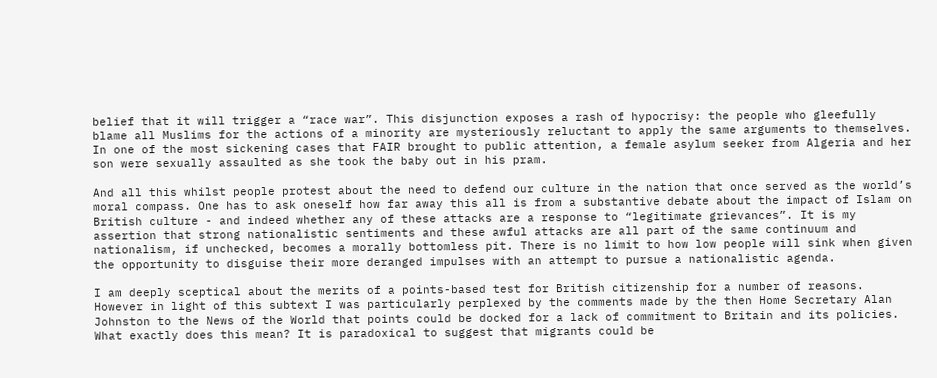belief that it will trigger a “race war”. This disjunction exposes a rash of hypocrisy: the people who gleefully blame all Muslims for the actions of a minority are mysteriously reluctant to apply the same arguments to themselves. In one of the most sickening cases that FAIR brought to public attention, a female asylum seeker from Algeria and her son were sexually assaulted as she took the baby out in his pram.

And all this whilst people protest about the need to defend our culture in the nation that once served as the world’s moral compass. One has to ask oneself how far away this all is from a substantive debate about the impact of Islam on British culture - and indeed whether any of these attacks are a response to “legitimate grievances”. It is my assertion that strong nationalistic sentiments and these awful attacks are all part of the same continuum and nationalism, if unchecked, becomes a morally bottomless pit. There is no limit to how low people will sink when given the opportunity to disguise their more deranged impulses with an attempt to pursue a nationalistic agenda.

I am deeply sceptical about the merits of a points-based test for British citizenship for a number of reasons. However in light of this subtext I was particularly perplexed by the comments made by the then Home Secretary Alan Johnston to the News of the World that points could be docked for a lack of commitment to Britain and its policies. What exactly does this mean? It is paradoxical to suggest that migrants could be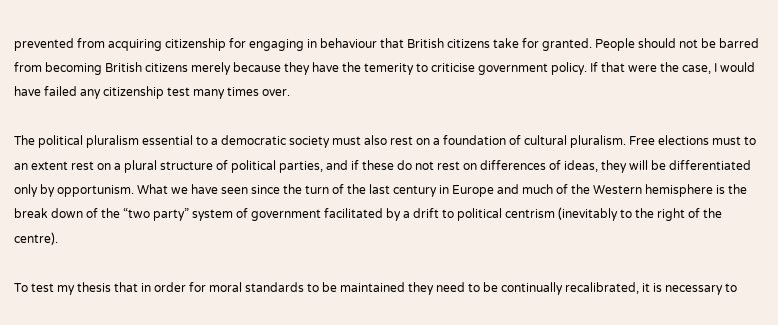prevented from acquiring citizenship for engaging in behaviour that British citizens take for granted. People should not be barred from becoming British citizens merely because they have the temerity to criticise government policy. If that were the case, I would have failed any citizenship test many times over.

The political pluralism essential to a democratic society must also rest on a foundation of cultural pluralism. Free elections must to an extent rest on a plural structure of political parties, and if these do not rest on differences of ideas, they will be differentiated only by opportunism. What we have seen since the turn of the last century in Europe and much of the Western hemisphere is the break down of the “two party” system of government facilitated by a drift to political centrism (inevitably to the right of the centre).

To test my thesis that in order for moral standards to be maintained they need to be continually recalibrated, it is necessary to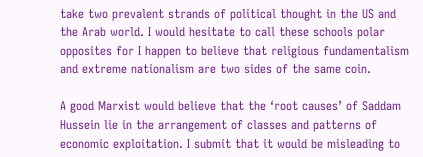take two prevalent strands of political thought in the US and the Arab world. I would hesitate to call these schools polar opposites for I happen to believe that religious fundamentalism and extreme nationalism are two sides of the same coin.

A good Marxist would believe that the ‘root causes’ of Saddam Hussein lie in the arrangement of classes and patterns of economic exploitation. I submit that it would be misleading to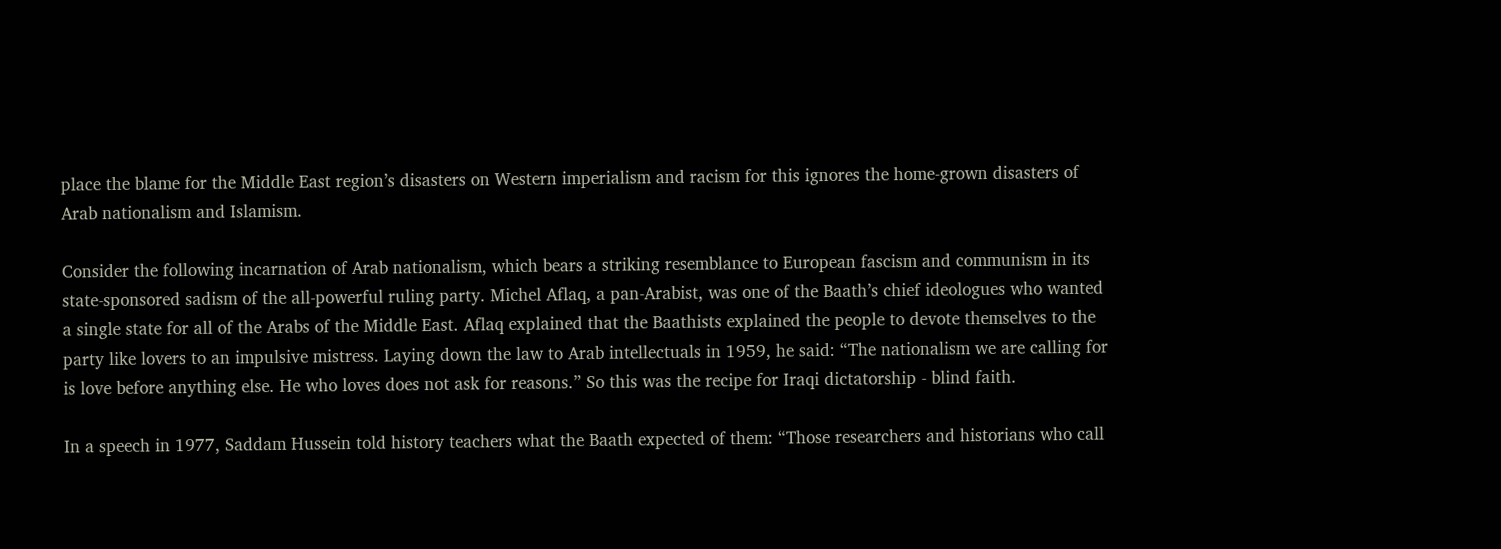place the blame for the Middle East region’s disasters on Western imperialism and racism for this ignores the home-grown disasters of Arab nationalism and Islamism.

Consider the following incarnation of Arab nationalism, which bears a striking resemblance to European fascism and communism in its state-sponsored sadism of the all-powerful ruling party. Michel Aflaq, a pan-Arabist, was one of the Baath’s chief ideologues who wanted a single state for all of the Arabs of the Middle East. Aflaq explained that the Baathists explained the people to devote themselves to the party like lovers to an impulsive mistress. Laying down the law to Arab intellectuals in 1959, he said: “The nationalism we are calling for is love before anything else. He who loves does not ask for reasons.” So this was the recipe for Iraqi dictatorship - blind faith.

In a speech in 1977, Saddam Hussein told history teachers what the Baath expected of them: “Those researchers and historians who call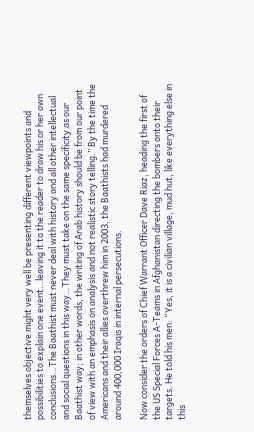themselves objective might very well be presenting different viewpoints and possibilities to explain one event…leaving it to the reader to draw his or her own conclusions…The Baathist must never deal with history and all other intellectual and social questions in this way…They must take on the same specificity as our Baathist way; in other words, the writing of Arab history should be from our point of view with an emphasis on analysis and not realistic story telling.” By the time the Americans and their allies overthrew him in 2003, the Baathists had murdered around 400,000 Iraqis in internal persecutions.

Now consider the orders of Chief Warrant Officer Dave Riaz, heading the first of the US Special Forces A-Teams in Afghanistan directing the bombers onto their targets. He told his men: “Yes, it is a civilian village, mud hut, like everything else in this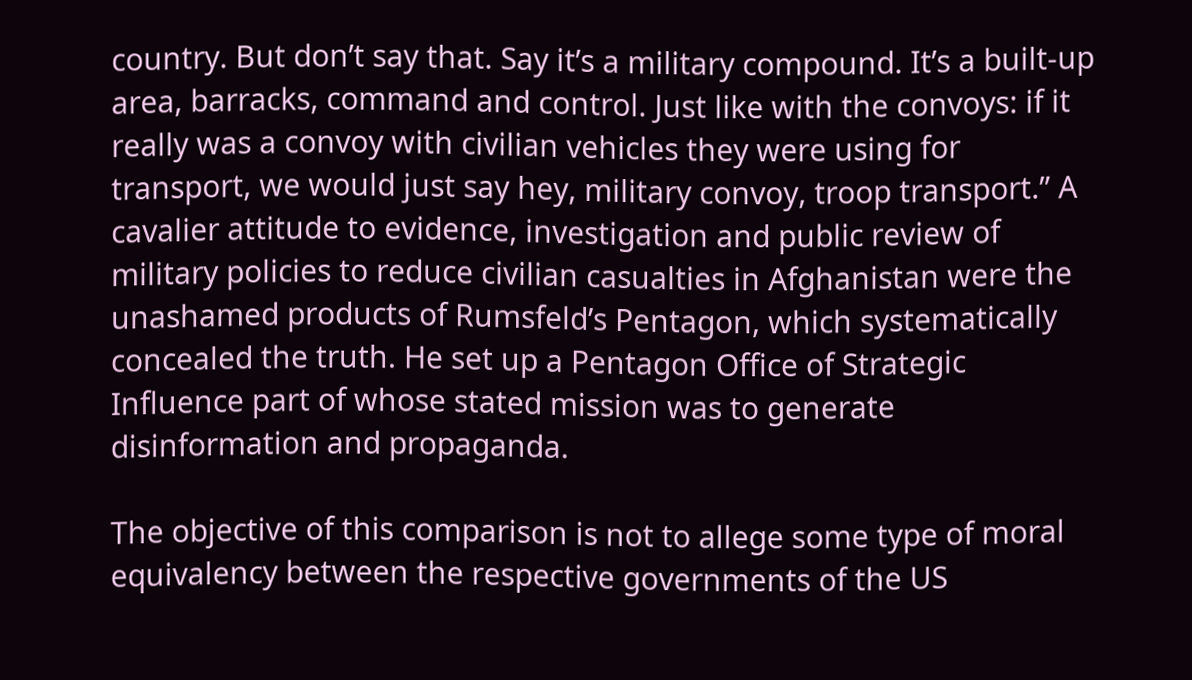country. But don’t say that. Say it’s a military compound. It’s a built-up area, barracks, command and control. Just like with the convoys: if it really was a convoy with civilian vehicles they were using for transport, we would just say hey, military convoy, troop transport.” A cavalier attitude to evidence, investigation and public review of military policies to reduce civilian casualties in Afghanistan were the unashamed products of Rumsfeld’s Pentagon, which systematically concealed the truth. He set up a Pentagon Office of Strategic Influence part of whose stated mission was to generate disinformation and propaganda.

The objective of this comparison is not to allege some type of moral equivalency between the respective governments of the US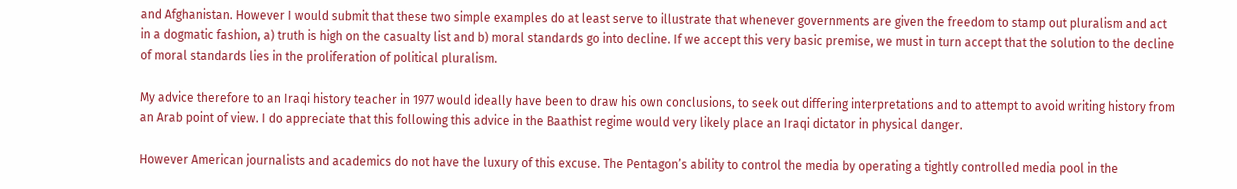and Afghanistan. However I would submit that these two simple examples do at least serve to illustrate that whenever governments are given the freedom to stamp out pluralism and act in a dogmatic fashion, a) truth is high on the casualty list and b) moral standards go into decline. If we accept this very basic premise, we must in turn accept that the solution to the decline of moral standards lies in the proliferation of political pluralism.

My advice therefore to an Iraqi history teacher in 1977 would ideally have been to draw his own conclusions, to seek out differing interpretations and to attempt to avoid writing history from an Arab point of view. I do appreciate that this following this advice in the Baathist regime would very likely place an Iraqi dictator in physical danger.

However American journalists and academics do not have the luxury of this excuse. The Pentagon’s ability to control the media by operating a tightly controlled media pool in the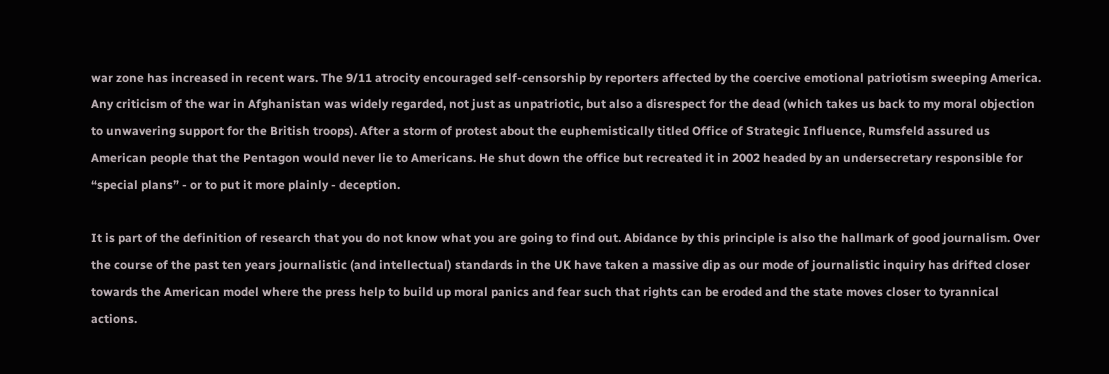war zone has increased in recent wars. The 9/11 atrocity encouraged self-censorship by reporters affected by the coercive emotional patriotism sweeping America. Any criticism of the war in Afghanistan was widely regarded, not just as unpatriotic, but also a disrespect for the dead (which takes us back to my moral objection to unwavering support for the British troops). After a storm of protest about the euphemistically titled Office of Strategic Influence, Rumsfeld assured us American people that the Pentagon would never lie to Americans. He shut down the office but recreated it in 2002 headed by an undersecretary responsible for “special plans” - or to put it more plainly - deception.

It is part of the definition of research that you do not know what you are going to find out. Abidance by this principle is also the hallmark of good journalism. Over the course of the past ten years journalistic (and intellectual) standards in the UK have taken a massive dip as our mode of journalistic inquiry has drifted closer towards the American model where the press help to build up moral panics and fear such that rights can be eroded and the state moves closer to tyrannical actions.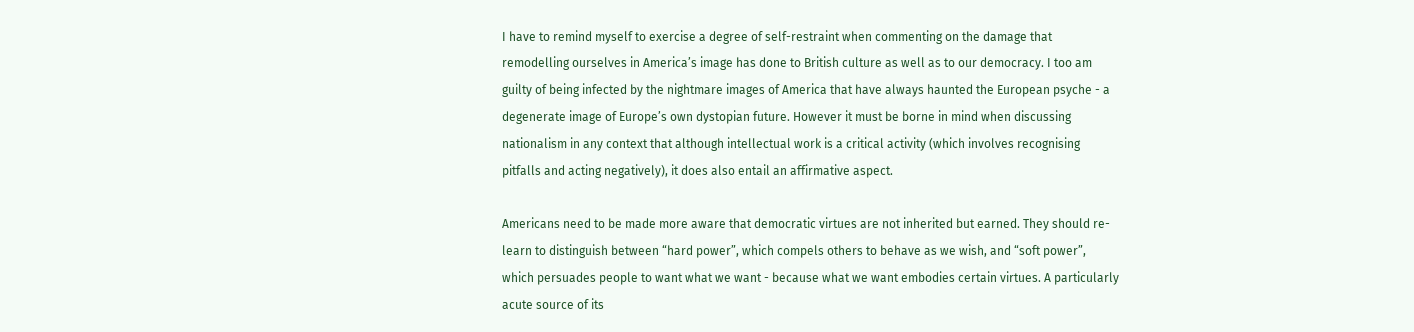I have to remind myself to exercise a degree of self-restraint when commenting on the damage that remodelling ourselves in America’s image has done to British culture as well as to our democracy. I too am guilty of being infected by the nightmare images of America that have always haunted the European psyche - a degenerate image of Europe’s own dystopian future. However it must be borne in mind when discussing nationalism in any context that although intellectual work is a critical activity (which involves recognising pitfalls and acting negatively), it does also entail an affirmative aspect.

Americans need to be made more aware that democratic virtues are not inherited but earned. They should re-learn to distinguish between “hard power”, which compels others to behave as we wish, and “soft power”, which persuades people to want what we want - because what we want embodies certain virtues. A particularly acute source of its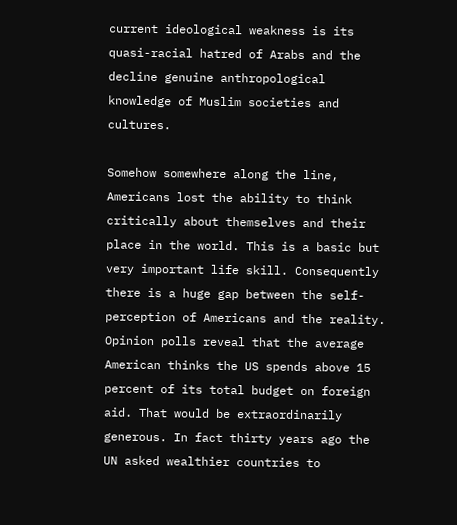current ideological weakness is its quasi-racial hatred of Arabs and the decline genuine anthropological knowledge of Muslim societies and cultures.

Somehow somewhere along the line, Americans lost the ability to think critically about themselves and their place in the world. This is a basic but very important life skill. Consequently there is a huge gap between the self-perception of Americans and the reality. Opinion polls reveal that the average American thinks the US spends above 15 percent of its total budget on foreign aid. That would be extraordinarily generous. In fact thirty years ago the UN asked wealthier countries to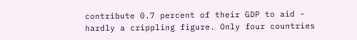contribute 0.7 percent of their GDP to aid - hardly a crippling figure. Only four countries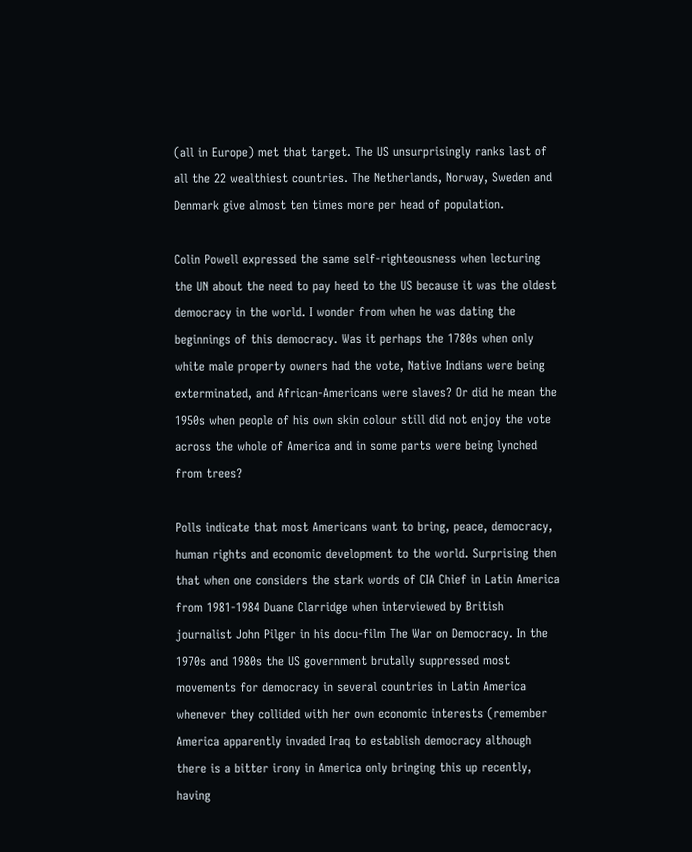(all in Europe) met that target. The US unsurprisingly ranks last of all the 22 wealthiest countries. The Netherlands, Norway, Sweden and Denmark give almost ten times more per head of population.

Colin Powell expressed the same self-righteousness when lecturing the UN about the need to pay heed to the US because it was the oldest democracy in the world. I wonder from when he was dating the beginnings of this democracy. Was it perhaps the 1780s when only white male property owners had the vote, Native Indians were being exterminated, and African-Americans were slaves? Or did he mean the 1950s when people of his own skin colour still did not enjoy the vote across the whole of America and in some parts were being lynched from trees?

Polls indicate that most Americans want to bring, peace, democracy, human rights and economic development to the world. Surprising then that when one considers the stark words of CIA Chief in Latin America from 1981-1984 Duane Clarridge when interviewed by British journalist John Pilger in his docu-film The War on Democracy. In the 1970s and 1980s the US government brutally suppressed most movements for democracy in several countries in Latin America whenever they collided with her own economic interests (remember America apparently invaded Iraq to establish democracy although there is a bitter irony in America only bringing this up recently, having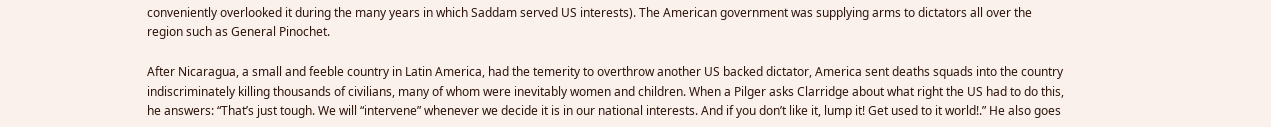conveniently overlooked it during the many years in which Saddam served US interests). The American government was supplying arms to dictators all over the region such as General Pinochet.

After Nicaragua, a small and feeble country in Latin America, had the temerity to overthrow another US backed dictator, America sent deaths squads into the country indiscriminately killing thousands of civilians, many of whom were inevitably women and children. When a Pilger asks Clarridge about what right the US had to do this, he answers: “That’s just tough. We will “intervene” whenever we decide it is in our national interests. And if you don’t like it, lump it! Get used to it world!.” He also goes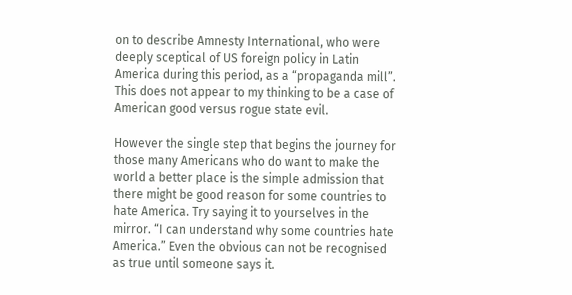on to describe Amnesty International, who were deeply sceptical of US foreign policy in Latin America during this period, as a “propaganda mill”. This does not appear to my thinking to be a case of American good versus rogue state evil.

However the single step that begins the journey for those many Americans who do want to make the world a better place is the simple admission that there might be good reason for some countries to hate America. Try saying it to yourselves in the mirror. “I can understand why some countries hate America.” Even the obvious can not be recognised as true until someone says it.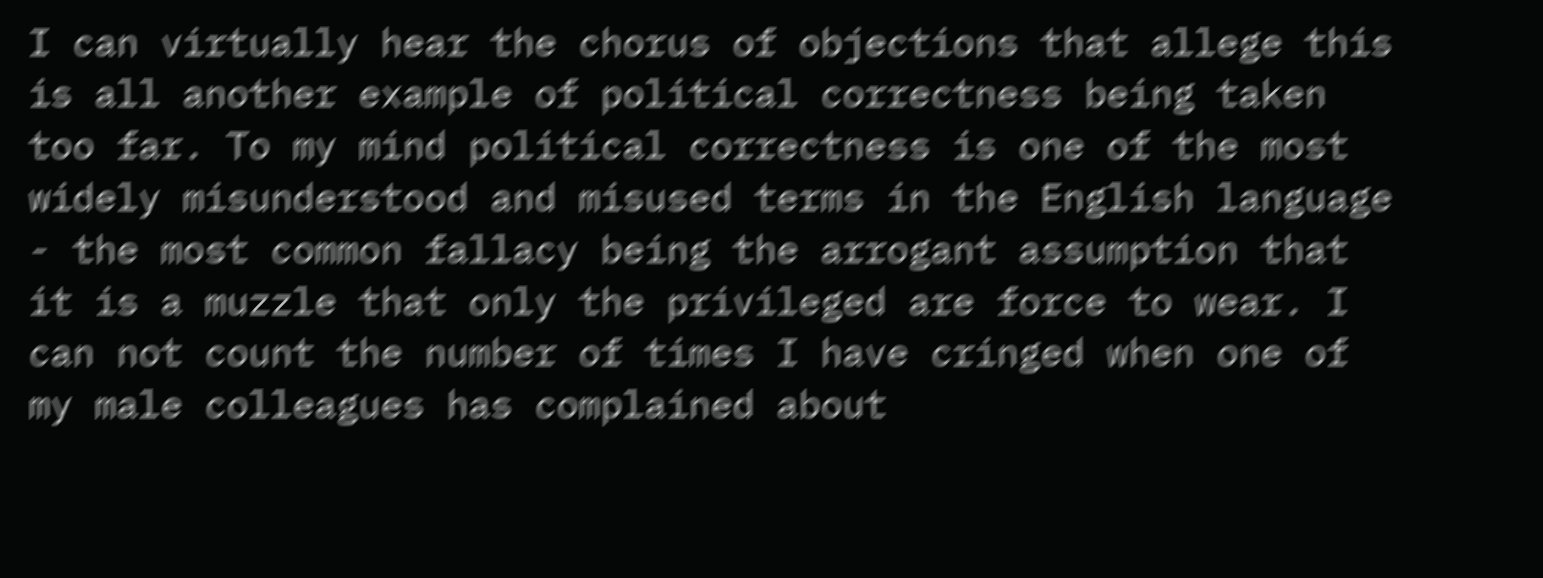I can virtually hear the chorus of objections that allege this is all another example of political correctness being taken too far. To my mind political correctness is one of the most widely misunderstood and misused terms in the English language - the most common fallacy being the arrogant assumption that it is a muzzle that only the privileged are force to wear. I can not count the number of times I have cringed when one of my male colleagues has complained about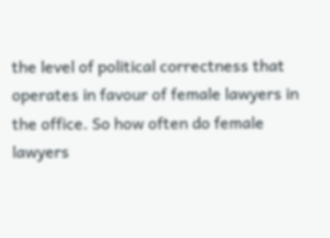the level of political correctness that operates in favour of female lawyers in the office. So how often do female lawyers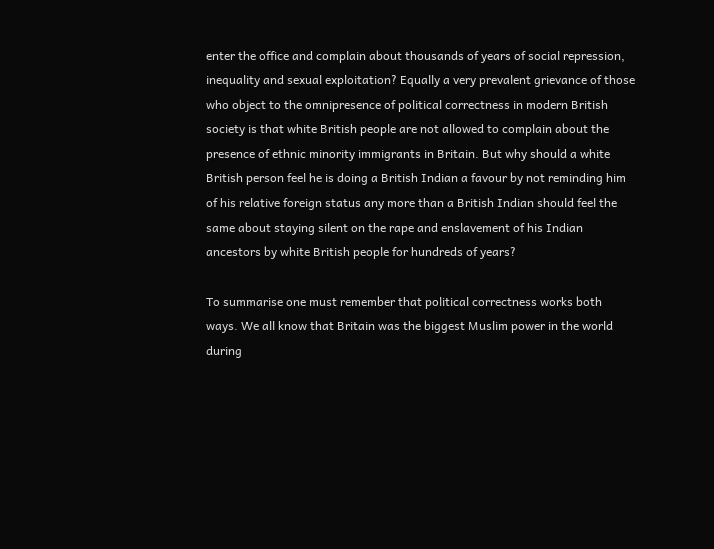enter the office and complain about thousands of years of social repression, inequality and sexual exploitation? Equally a very prevalent grievance of those who object to the omnipresence of political correctness in modern British society is that white British people are not allowed to complain about the presence of ethnic minority immigrants in Britain. But why should a white British person feel he is doing a British Indian a favour by not reminding him of his relative foreign status any more than a British Indian should feel the same about staying silent on the rape and enslavement of his Indian ancestors by white British people for hundreds of years?

To summarise one must remember that political correctness works both ways. We all know that Britain was the biggest Muslim power in the world during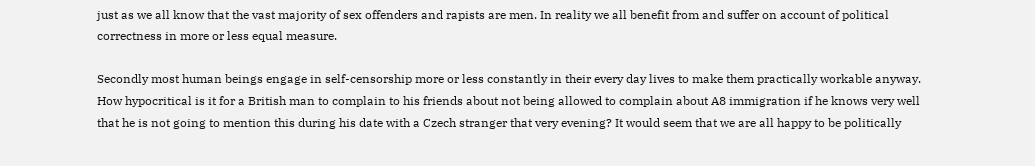just as we all know that the vast majority of sex offenders and rapists are men. In reality we all benefit from and suffer on account of political correctness in more or less equal measure.

Secondly most human beings engage in self-censorship more or less constantly in their every day lives to make them practically workable anyway. How hypocritical is it for a British man to complain to his friends about not being allowed to complain about A8 immigration if he knows very well that he is not going to mention this during his date with a Czech stranger that very evening? It would seem that we are all happy to be politically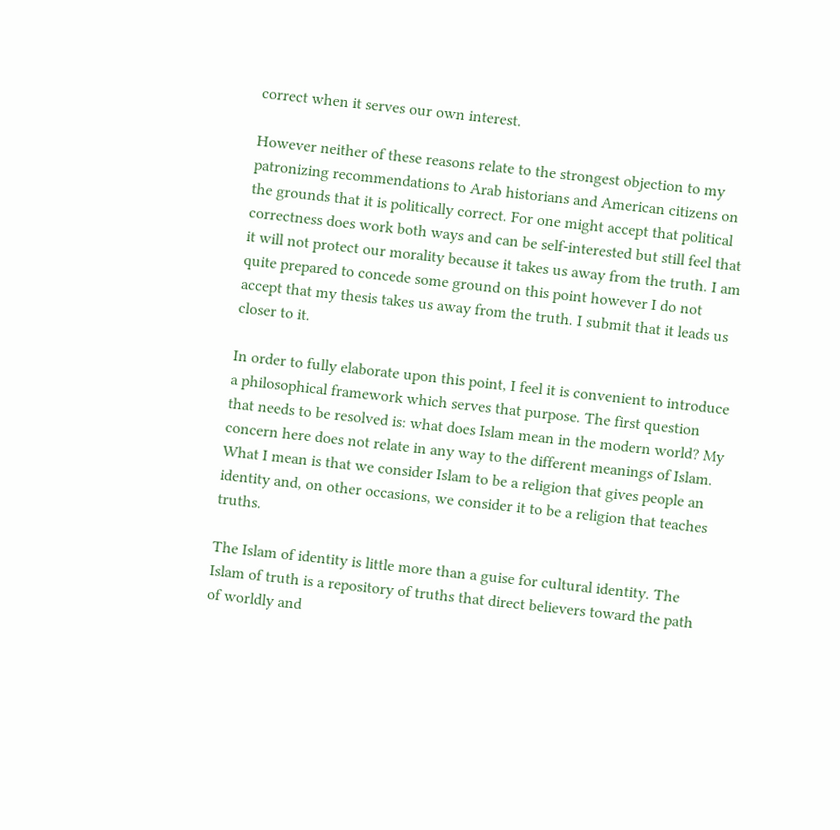correct when it serves our own interest.

However neither of these reasons relate to the strongest objection to my patronizing recommendations to Arab historians and American citizens on the grounds that it is politically correct. For one might accept that political correctness does work both ways and can be self-interested but still feel that it will not protect our morality because it takes us away from the truth. I am quite prepared to concede some ground on this point however I do not accept that my thesis takes us away from the truth. I submit that it leads us closer to it.

In order to fully elaborate upon this point, I feel it is convenient to introduce a philosophical framework which serves that purpose. The first question that needs to be resolved is: what does Islam mean in the modern world? My concern here does not relate in any way to the different meanings of Islam. What I mean is that we consider Islam to be a religion that gives people an identity and, on other occasions, we consider it to be a religion that teaches truths.

The Islam of identity is little more than a guise for cultural identity. The Islam of truth is a repository of truths that direct believers toward the path of worldly and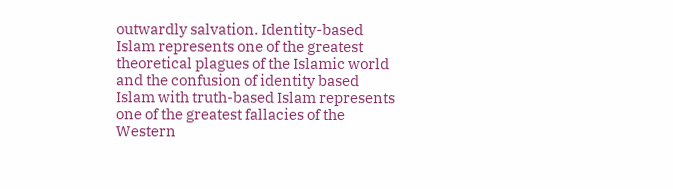outwardly salvation. Identity-based Islam represents one of the greatest theoretical plagues of the Islamic world and the confusion of identity based Islam with truth-based Islam represents one of the greatest fallacies of the Western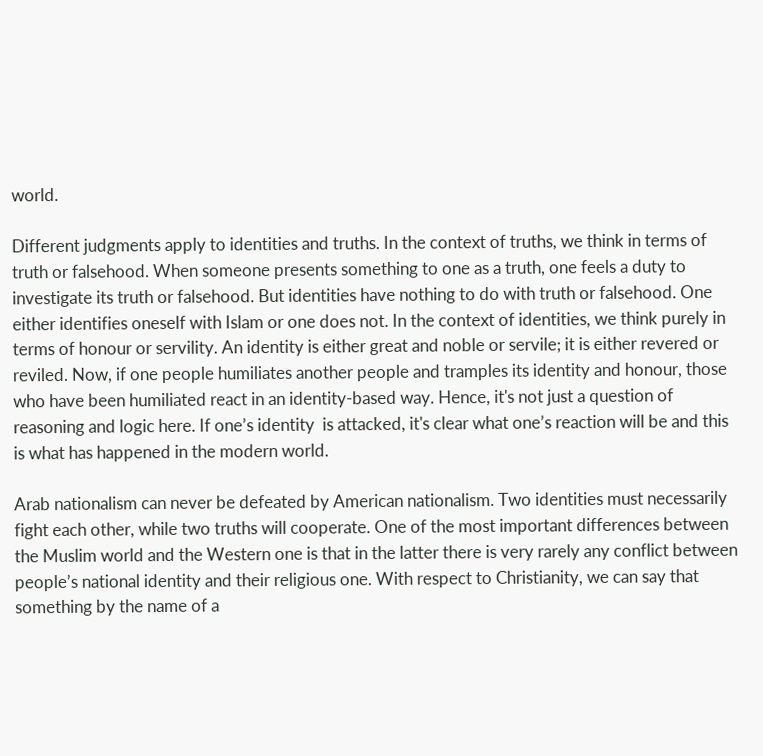world.

Different judgments apply to identities and truths. In the context of truths, we think in terms of truth or falsehood. When someone presents something to one as a truth, one feels a duty to investigate its truth or falsehood. But identities have nothing to do with truth or falsehood. One either identifies oneself with Islam or one does not. In the context of identities, we think purely in terms of honour or servility. An identity is either great and noble or servile; it is either revered or reviled. Now, if one people humiliates another people and tramples its identity and honour, those who have been humiliated react in an identity-based way. Hence, it's not just a question of reasoning and logic here. If one’s identity  is attacked, it's clear what one’s reaction will be and this is what has happened in the modern world.

Arab nationalism can never be defeated by American nationalism. Two identities must necessarily fight each other, while two truths will cooperate. One of the most important differences between the Muslim world and the Western one is that in the latter there is very rarely any conflict between people’s national identity and their religious one. With respect to Christianity, we can say that something by the name of a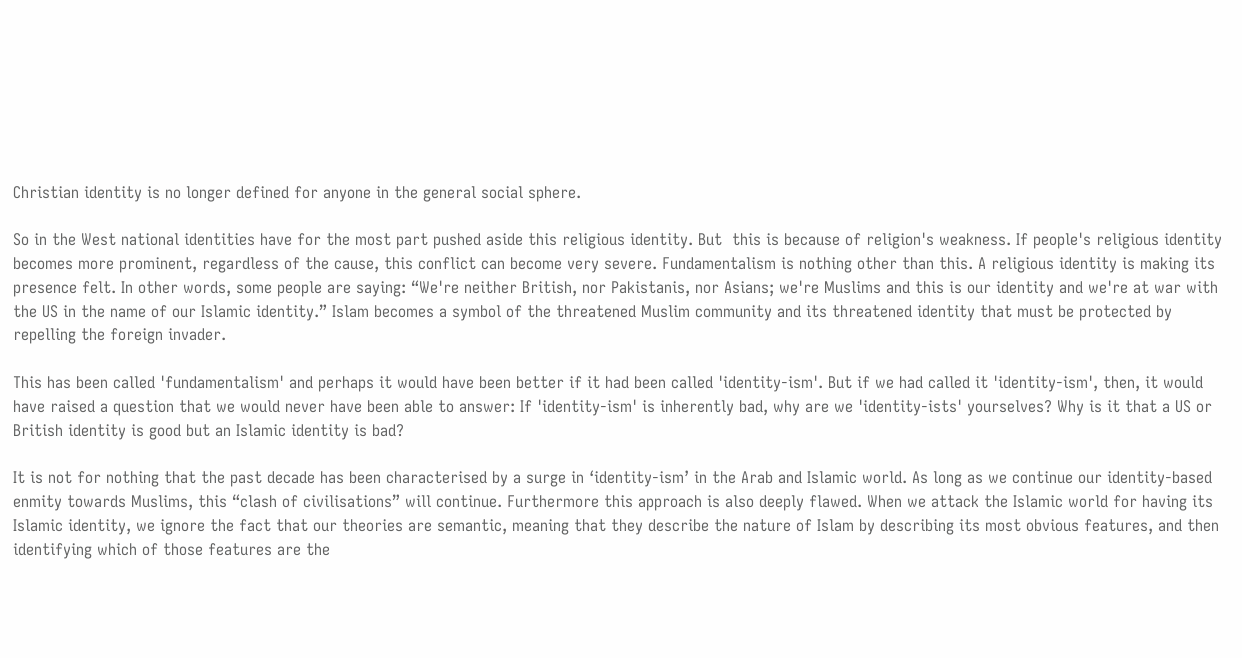Christian identity is no longer defined for anyone in the general social sphere.

So in the West national identities have for the most part pushed aside this religious identity. But  this is because of religion's weakness. If people's religious identity becomes more prominent, regardless of the cause, this conflict can become very severe. Fundamentalism is nothing other than this. A religious identity is making its presence felt. In other words, some people are saying: “We're neither British, nor Pakistanis, nor Asians; we're Muslims and this is our identity and we're at war with the US in the name of our Islamic identity.” Islam becomes a symbol of the threatened Muslim community and its threatened identity that must be protected by repelling the foreign invader.

This has been called 'fundamentalism' and perhaps it would have been better if it had been called 'identity-ism'. But if we had called it 'identity-ism', then, it would have raised a question that we would never have been able to answer: If 'identity-ism' is inherently bad, why are we 'identity-ists' yourselves? Why is it that a US or British identity is good but an Islamic identity is bad?

It is not for nothing that the past decade has been characterised by a surge in ‘identity-ism’ in the Arab and Islamic world. As long as we continue our identity-based enmity towards Muslims, this “clash of civilisations” will continue. Furthermore this approach is also deeply flawed. When we attack the Islamic world for having its Islamic identity, we ignore the fact that our theories are semantic, meaning that they describe the nature of Islam by describing its most obvious features, and then identifying which of those features are the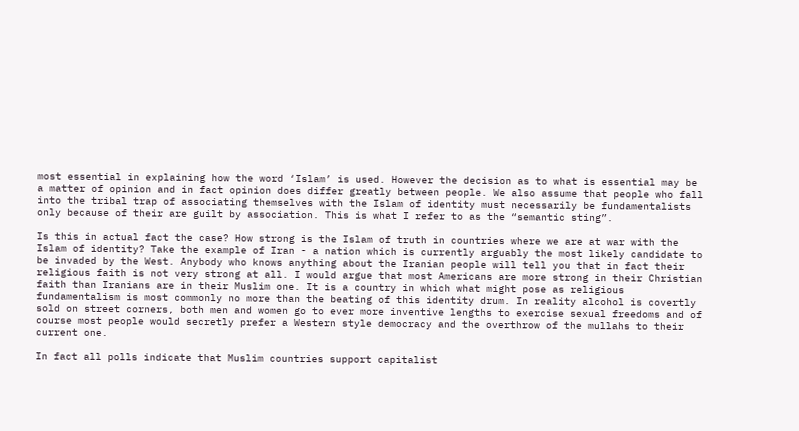most essential in explaining how the word ‘Islam’ is used. However the decision as to what is essential may be a matter of opinion and in fact opinion does differ greatly between people. We also assume that people who fall into the tribal trap of associating themselves with the Islam of identity must necessarily be fundamentalists only because of their are guilt by association. This is what I refer to as the “semantic sting”.

Is this in actual fact the case? How strong is the Islam of truth in countries where we are at war with the Islam of identity? Take the example of Iran - a nation which is currently arguably the most likely candidate to be invaded by the West. Anybody who knows anything about the Iranian people will tell you that in fact their religious faith is not very strong at all. I would argue that most Americans are more strong in their Christian faith than Iranians are in their Muslim one. It is a country in which what might pose as religious fundamentalism is most commonly no more than the beating of this identity drum. In reality alcohol is covertly sold on street corners, both men and women go to ever more inventive lengths to exercise sexual freedoms and of course most people would secretly prefer a Western style democracy and the overthrow of the mullahs to their current one.

In fact all polls indicate that Muslim countries support capitalist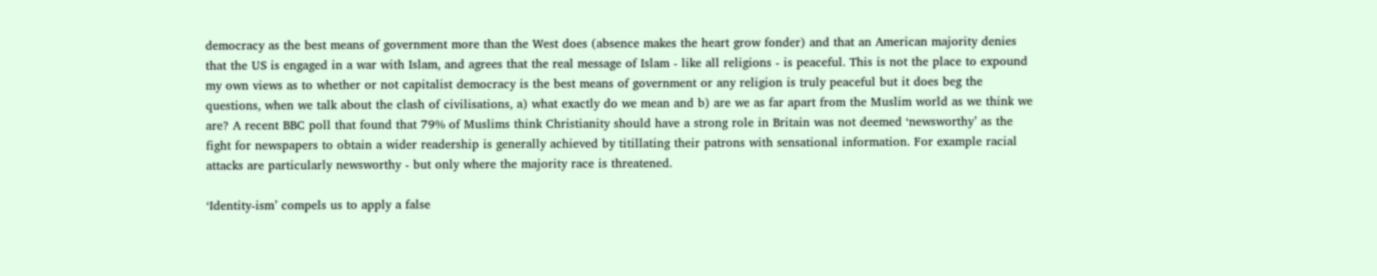democracy as the best means of government more than the West does (absence makes the heart grow fonder) and that an American majority denies that the US is engaged in a war with Islam, and agrees that the real message of Islam - like all religions - is peaceful. This is not the place to expound my own views as to whether or not capitalist democracy is the best means of government or any religion is truly peaceful but it does beg the questions, when we talk about the clash of civilisations, a) what exactly do we mean and b) are we as far apart from the Muslim world as we think we are? A recent BBC poll that found that 79% of Muslims think Christianity should have a strong role in Britain was not deemed ‘newsworthy’ as the fight for newspapers to obtain a wider readership is generally achieved by titillating their patrons with sensational information. For example racial attacks are particularly newsworthy - but only where the majority race is threatened.

‘Identity-ism’ compels us to apply a false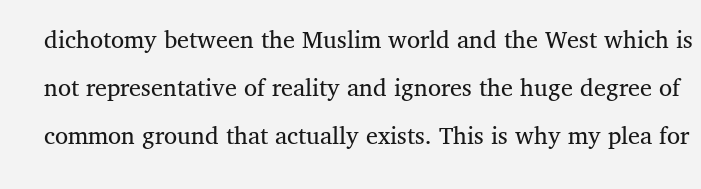dichotomy between the Muslim world and the West which is not representative of reality and ignores the huge degree of common ground that actually exists. This is why my plea for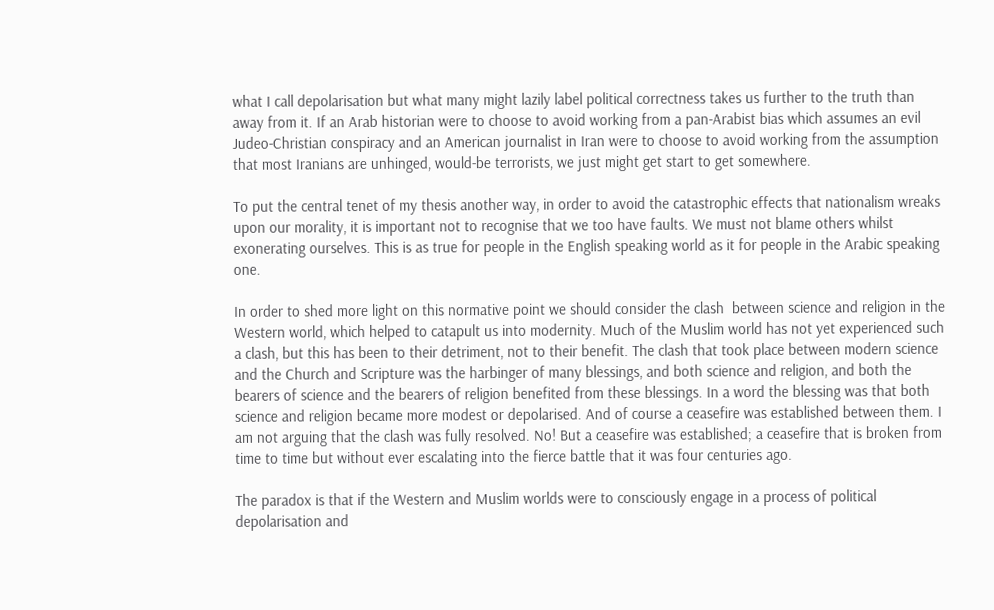what I call depolarisation but what many might lazily label political correctness takes us further to the truth than away from it. If an Arab historian were to choose to avoid working from a pan-Arabist bias which assumes an evil Judeo-Christian conspiracy and an American journalist in Iran were to choose to avoid working from the assumption that most Iranians are unhinged, would-be terrorists, we just might get start to get somewhere.

To put the central tenet of my thesis another way, in order to avoid the catastrophic effects that nationalism wreaks upon our morality, it is important not to recognise that we too have faults. We must not blame others whilst exonerating ourselves. This is as true for people in the English speaking world as it for people in the Arabic speaking one.

In order to shed more light on this normative point we should consider the clash  between science and religion in the Western world, which helped to catapult us into modernity. Much of the Muslim world has not yet experienced such a clash, but this has been to their detriment, not to their benefit. The clash that took place between modern science and the Church and Scripture was the harbinger of many blessings, and both science and religion, and both the bearers of science and the bearers of religion benefited from these blessings. In a word the blessing was that both science and religion became more modest or depolarised. And of course a ceasefire was established between them. I am not arguing that the clash was fully resolved. No! But a ceasefire was established; a ceasefire that is broken from time to time but without ever escalating into the fierce battle that it was four centuries ago.

The paradox is that if the Western and Muslim worlds were to consciously engage in a process of political depolarisation and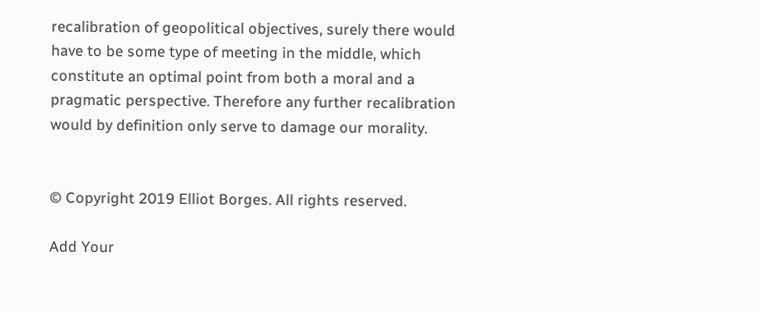recalibration of geopolitical objectives, surely there would have to be some type of meeting in the middle, which constitute an optimal point from both a moral and a pragmatic perspective. Therefore any further recalibration would by definition only serve to damage our morality.


© Copyright 2019 Elliot Borges. All rights reserved.

Add Your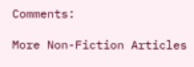Comments:

More Non-Fiction Articles